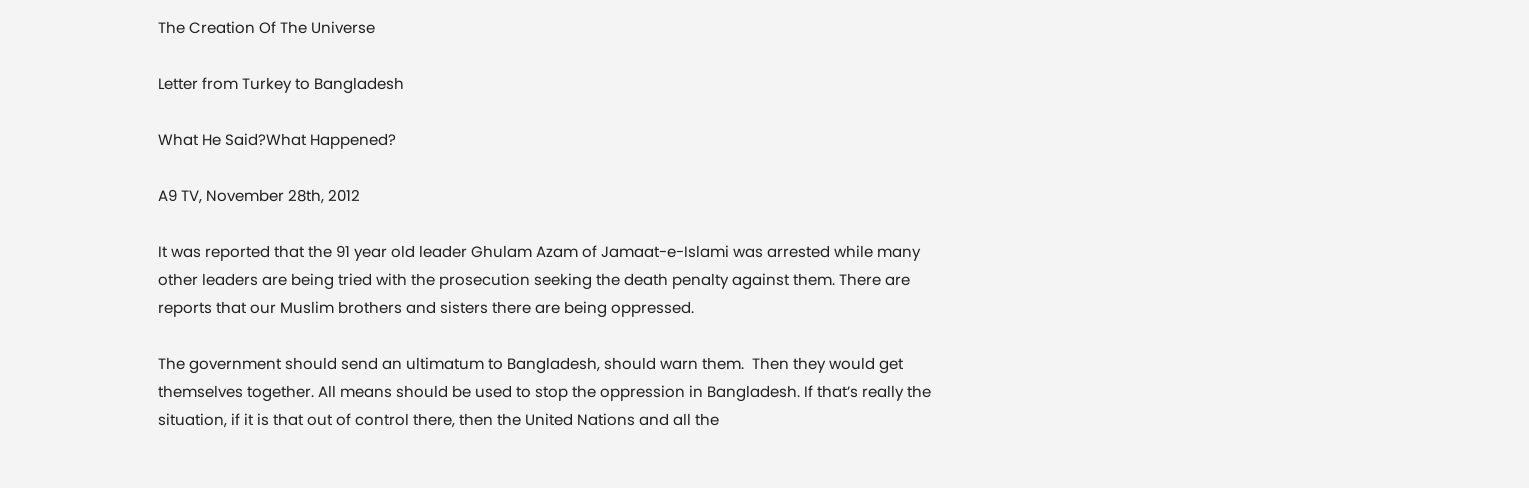The Creation Of The Universe

Letter from Turkey to Bangladesh

What He Said?What Happened?

A9 TV, November 28th, 2012

It was reported that the 91 year old leader Ghulam Azam of Jamaat-e-Islami was arrested while many other leaders are being tried with the prosecution seeking the death penalty against them. There are reports that our Muslim brothers and sisters there are being oppressed.

The government should send an ultimatum to Bangladesh, should warn them.  Then they would get themselves together. All means should be used to stop the oppression in Bangladesh. If that’s really the situation, if it is that out of control there, then the United Nations and all the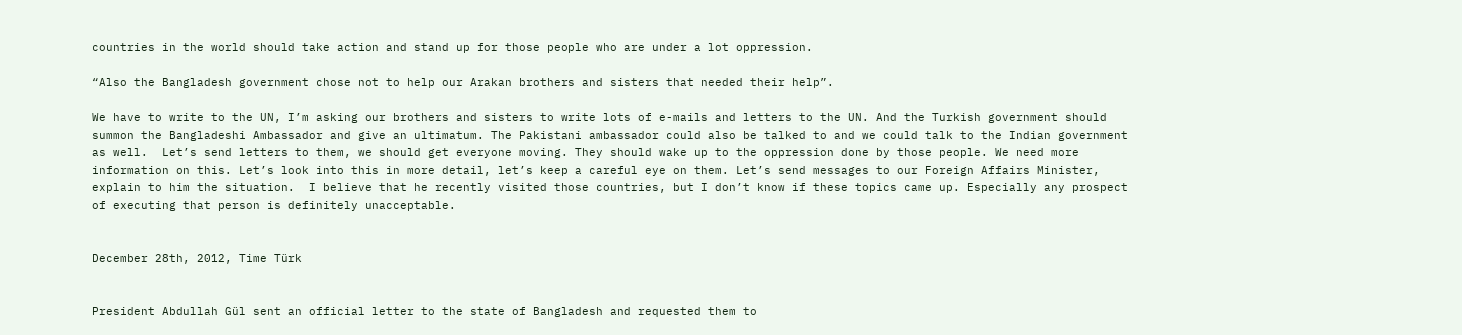countries in the world should take action and stand up for those people who are under a lot oppression.

“Also the Bangladesh government chose not to help our Arakan brothers and sisters that needed their help”.

We have to write to the UN, I’m asking our brothers and sisters to write lots of e-mails and letters to the UN. And the Turkish government should summon the Bangladeshi Ambassador and give an ultimatum. The Pakistani ambassador could also be talked to and we could talk to the Indian government as well.  Let’s send letters to them, we should get everyone moving. They should wake up to the oppression done by those people. We need more information on this. Let’s look into this in more detail, let’s keep a careful eye on them. Let’s send messages to our Foreign Affairs Minister, explain to him the situation.  I believe that he recently visited those countries, but I don’t know if these topics came up. Especially any prospect of executing that person is definitely unacceptable.


December 28th, 2012, Time Türk


President Abdullah Gül sent an official letter to the state of Bangladesh and requested them to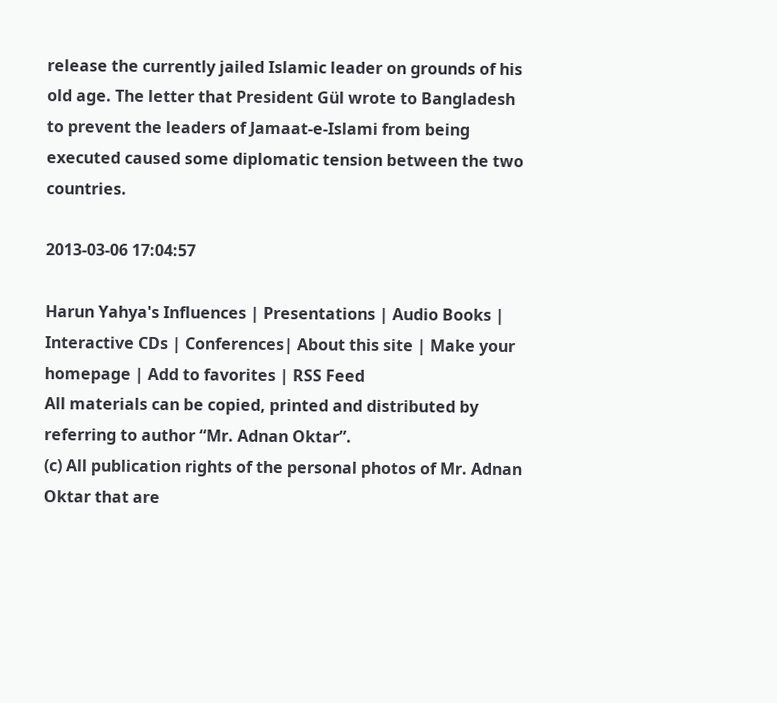release the currently jailed Islamic leader on grounds of his old age. The letter that President Gül wrote to Bangladesh to prevent the leaders of Jamaat-e-Islami from being executed caused some diplomatic tension between the two countries.

2013-03-06 17:04:57

Harun Yahya's Influences | Presentations | Audio Books | Interactive CDs | Conferences| About this site | Make your homepage | Add to favorites | RSS Feed
All materials can be copied, printed and distributed by referring to author “Mr. Adnan Oktar”.
(c) All publication rights of the personal photos of Mr. Adnan Oktar that are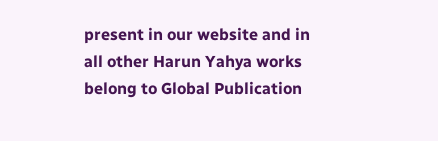present in our website and in all other Harun Yahya works belong to Global Publication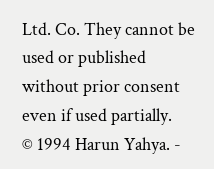Ltd. Co. They cannot be used or published without prior consent even if used partially.
© 1994 Harun Yahya. -